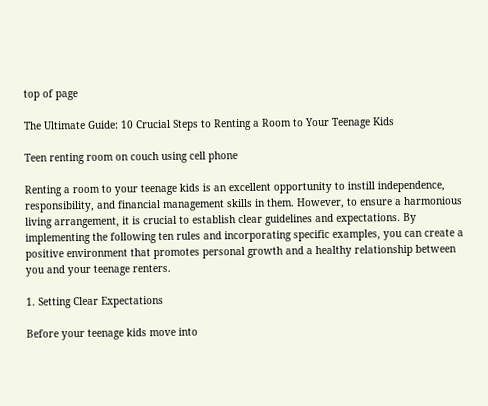top of page

The Ultimate Guide: 10 Crucial Steps to Renting a Room to Your Teenage Kids

Teen renting room on couch using cell phone

Renting a room to your teenage kids is an excellent opportunity to instill independence, responsibility, and financial management skills in them. However, to ensure a harmonious living arrangement, it is crucial to establish clear guidelines and expectations. By implementing the following ten rules and incorporating specific examples, you can create a positive environment that promotes personal growth and a healthy relationship between you and your teenage renters.

1. Setting Clear Expectations

Before your teenage kids move into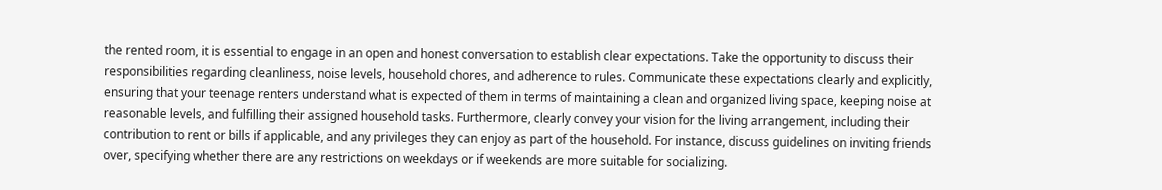the rented room, it is essential to engage in an open and honest conversation to establish clear expectations. Take the opportunity to discuss their responsibilities regarding cleanliness, noise levels, household chores, and adherence to rules. Communicate these expectations clearly and explicitly, ensuring that your teenage renters understand what is expected of them in terms of maintaining a clean and organized living space, keeping noise at reasonable levels, and fulfilling their assigned household tasks. Furthermore, clearly convey your vision for the living arrangement, including their contribution to rent or bills if applicable, and any privileges they can enjoy as part of the household. For instance, discuss guidelines on inviting friends over, specifying whether there are any restrictions on weekdays or if weekends are more suitable for socializing.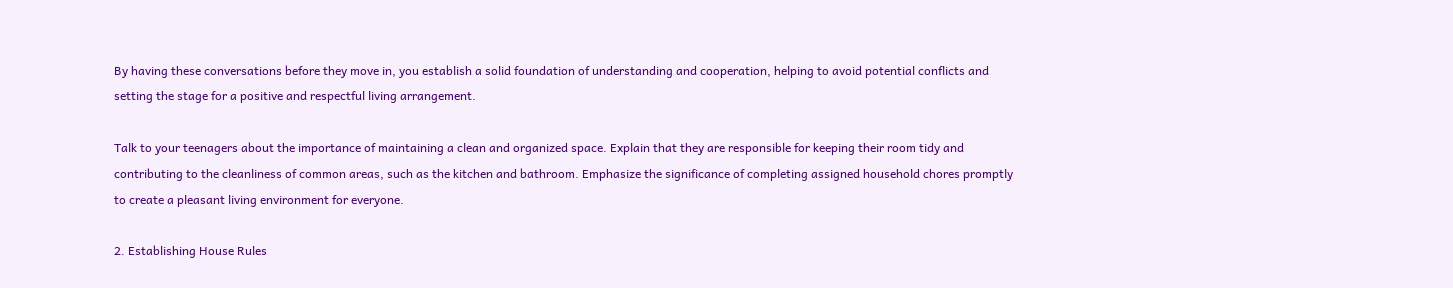By having these conversations before they move in, you establish a solid foundation of understanding and cooperation, helping to avoid potential conflicts and setting the stage for a positive and respectful living arrangement.

Talk to your teenagers about the importance of maintaining a clean and organized space. Explain that they are responsible for keeping their room tidy and contributing to the cleanliness of common areas, such as the kitchen and bathroom. Emphasize the significance of completing assigned household chores promptly to create a pleasant living environment for everyone.

2. Establishing House Rules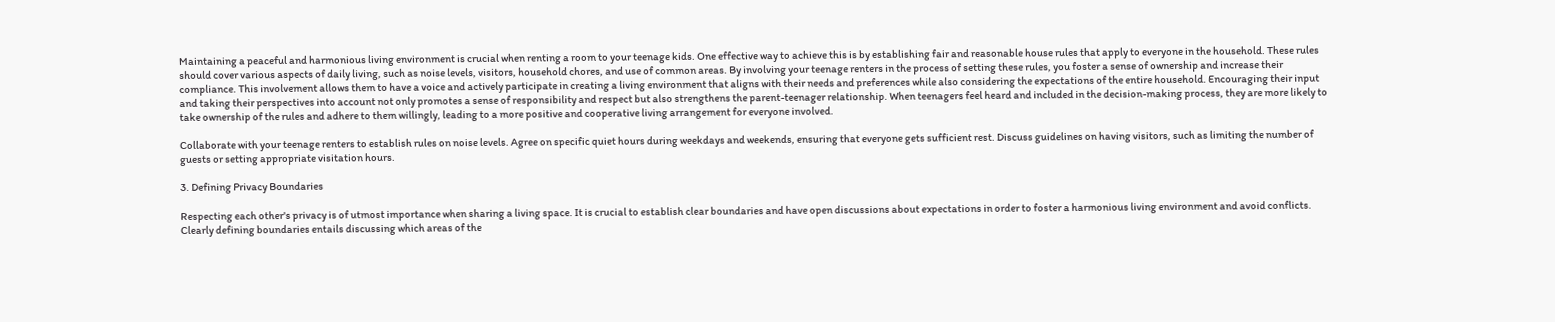Maintaining a peaceful and harmonious living environment is crucial when renting a room to your teenage kids. One effective way to achieve this is by establishing fair and reasonable house rules that apply to everyone in the household. These rules should cover various aspects of daily living, such as noise levels, visitors, household chores, and use of common areas. By involving your teenage renters in the process of setting these rules, you foster a sense of ownership and increase their compliance. This involvement allows them to have a voice and actively participate in creating a living environment that aligns with their needs and preferences while also considering the expectations of the entire household. Encouraging their input and taking their perspectives into account not only promotes a sense of responsibility and respect but also strengthens the parent-teenager relationship. When teenagers feel heard and included in the decision-making process, they are more likely to take ownership of the rules and adhere to them willingly, leading to a more positive and cooperative living arrangement for everyone involved.

Collaborate with your teenage renters to establish rules on noise levels. Agree on specific quiet hours during weekdays and weekends, ensuring that everyone gets sufficient rest. Discuss guidelines on having visitors, such as limiting the number of guests or setting appropriate visitation hours.

3. Defining Privacy Boundaries

Respecting each other's privacy is of utmost importance when sharing a living space. It is crucial to establish clear boundaries and have open discussions about expectations in order to foster a harmonious living environment and avoid conflicts. Clearly defining boundaries entails discussing which areas of the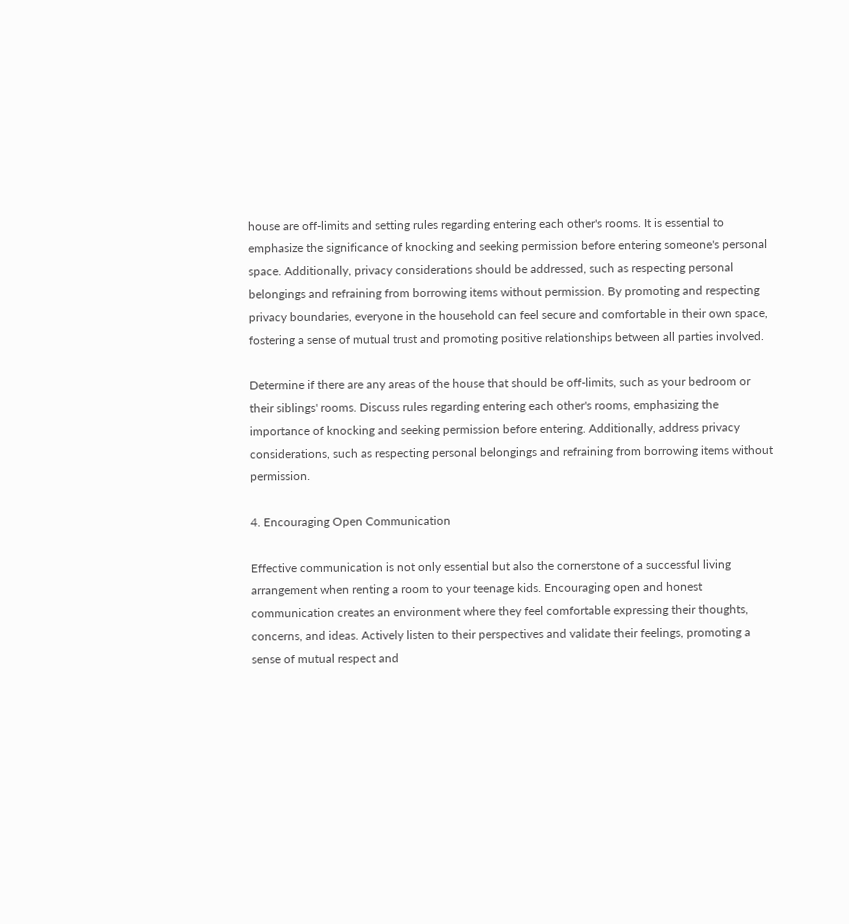house are off-limits and setting rules regarding entering each other's rooms. It is essential to emphasize the significance of knocking and seeking permission before entering someone's personal space. Additionally, privacy considerations should be addressed, such as respecting personal belongings and refraining from borrowing items without permission. By promoting and respecting privacy boundaries, everyone in the household can feel secure and comfortable in their own space, fostering a sense of mutual trust and promoting positive relationships between all parties involved.

Determine if there are any areas of the house that should be off-limits, such as your bedroom or their siblings' rooms. Discuss rules regarding entering each other's rooms, emphasizing the importance of knocking and seeking permission before entering. Additionally, address privacy considerations, such as respecting personal belongings and refraining from borrowing items without permission.

4. Encouraging Open Communication

Effective communication is not only essential but also the cornerstone of a successful living arrangement when renting a room to your teenage kids. Encouraging open and honest communication creates an environment where they feel comfortable expressing their thoughts, concerns, and ideas. Actively listen to their perspectives and validate their feelings, promoting a sense of mutual respect and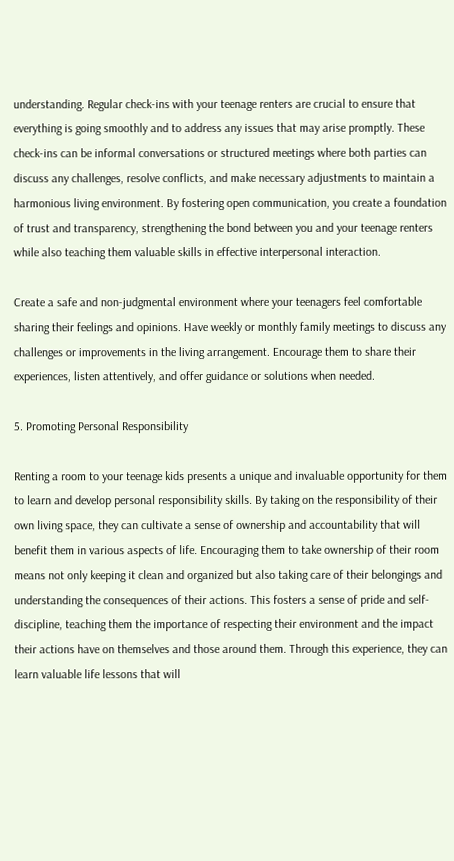understanding. Regular check-ins with your teenage renters are crucial to ensure that everything is going smoothly and to address any issues that may arise promptly. These check-ins can be informal conversations or structured meetings where both parties can discuss any challenges, resolve conflicts, and make necessary adjustments to maintain a harmonious living environment. By fostering open communication, you create a foundation of trust and transparency, strengthening the bond between you and your teenage renters while also teaching them valuable skills in effective interpersonal interaction.

Create a safe and non-judgmental environment where your teenagers feel comfortable sharing their feelings and opinions. Have weekly or monthly family meetings to discuss any challenges or improvements in the living arrangement. Encourage them to share their experiences, listen attentively, and offer guidance or solutions when needed.

5. Promoting Personal Responsibility

Renting a room to your teenage kids presents a unique and invaluable opportunity for them to learn and develop personal responsibility skills. By taking on the responsibility of their own living space, they can cultivate a sense of ownership and accountability that will benefit them in various aspects of life. Encouraging them to take ownership of their room means not only keeping it clean and organized but also taking care of their belongings and understanding the consequences of their actions. This fosters a sense of pride and self-discipline, teaching them the importance of respecting their environment and the impact their actions have on themselves and those around them. Through this experience, they can learn valuable life lessons that will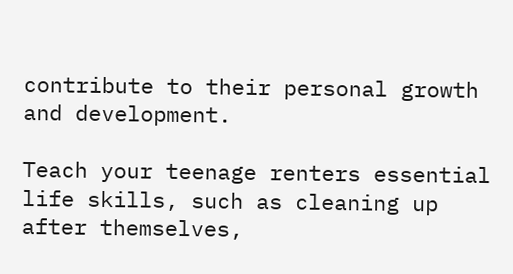contribute to their personal growth and development.

Teach your teenage renters essential life skills, such as cleaning up after themselves,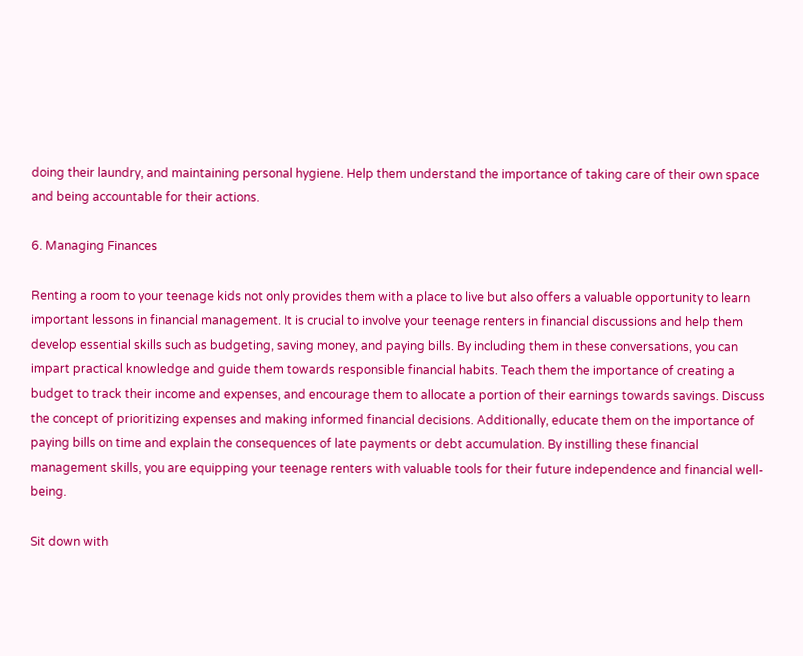doing their laundry, and maintaining personal hygiene. Help them understand the importance of taking care of their own space and being accountable for their actions.

6. Managing Finances

Renting a room to your teenage kids not only provides them with a place to live but also offers a valuable opportunity to learn important lessons in financial management. It is crucial to involve your teenage renters in financial discussions and help them develop essential skills such as budgeting, saving money, and paying bills. By including them in these conversations, you can impart practical knowledge and guide them towards responsible financial habits. Teach them the importance of creating a budget to track their income and expenses, and encourage them to allocate a portion of their earnings towards savings. Discuss the concept of prioritizing expenses and making informed financial decisions. Additionally, educate them on the importance of paying bills on time and explain the consequences of late payments or debt accumulation. By instilling these financial management skills, you are equipping your teenage renters with valuable tools for their future independence and financial well-being.

Sit down with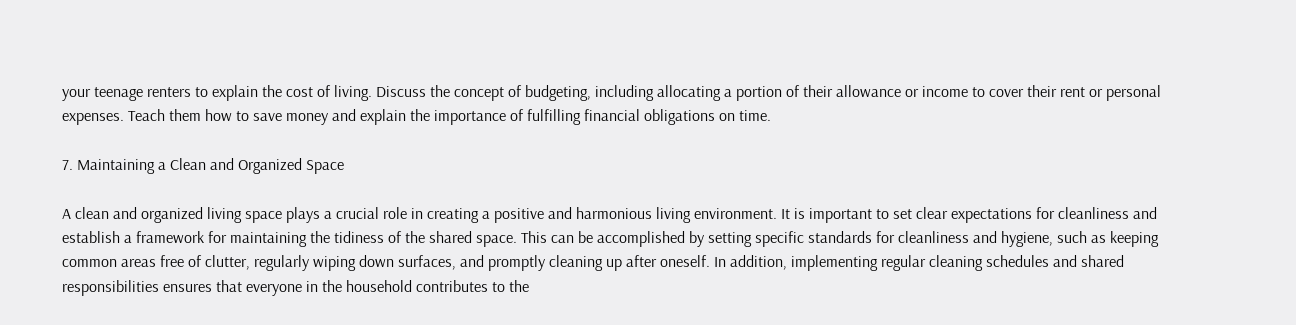your teenage renters to explain the cost of living. Discuss the concept of budgeting, including allocating a portion of their allowance or income to cover their rent or personal expenses. Teach them how to save money and explain the importance of fulfilling financial obligations on time.

7. Maintaining a Clean and Organized Space

A clean and organized living space plays a crucial role in creating a positive and harmonious living environment. It is important to set clear expectations for cleanliness and establish a framework for maintaining the tidiness of the shared space. This can be accomplished by setting specific standards for cleanliness and hygiene, such as keeping common areas free of clutter, regularly wiping down surfaces, and promptly cleaning up after oneself. In addition, implementing regular cleaning schedules and shared responsibilities ensures that everyone in the household contributes to the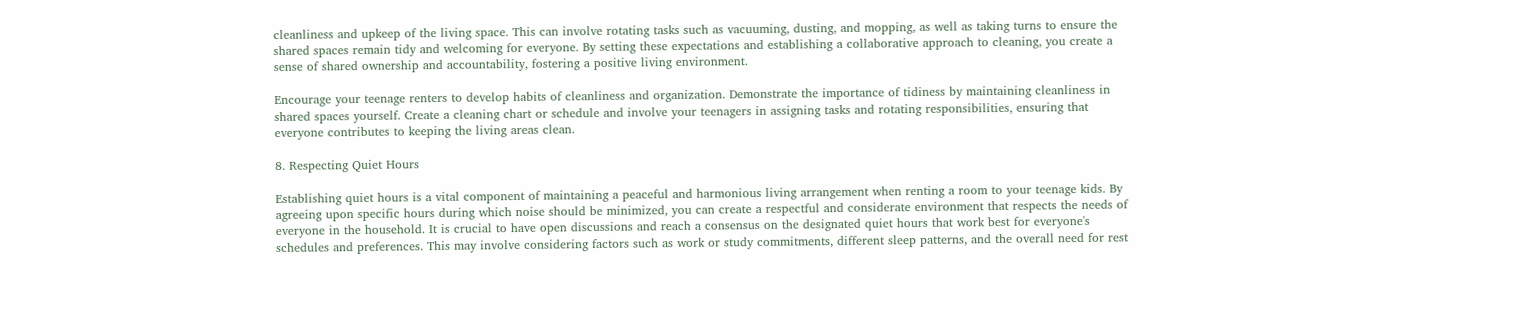cleanliness and upkeep of the living space. This can involve rotating tasks such as vacuuming, dusting, and mopping, as well as taking turns to ensure the shared spaces remain tidy and welcoming for everyone. By setting these expectations and establishing a collaborative approach to cleaning, you create a sense of shared ownership and accountability, fostering a positive living environment.

Encourage your teenage renters to develop habits of cleanliness and organization. Demonstrate the importance of tidiness by maintaining cleanliness in shared spaces yourself. Create a cleaning chart or schedule and involve your teenagers in assigning tasks and rotating responsibilities, ensuring that everyone contributes to keeping the living areas clean.

8. Respecting Quiet Hours

Establishing quiet hours is a vital component of maintaining a peaceful and harmonious living arrangement when renting a room to your teenage kids. By agreeing upon specific hours during which noise should be minimized, you can create a respectful and considerate environment that respects the needs of everyone in the household. It is crucial to have open discussions and reach a consensus on the designated quiet hours that work best for everyone's schedules and preferences. This may involve considering factors such as work or study commitments, different sleep patterns, and the overall need for rest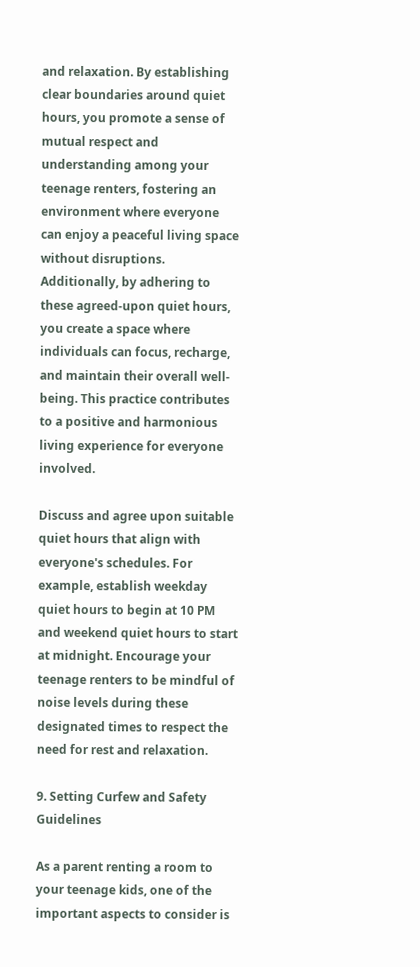and relaxation. By establishing clear boundaries around quiet hours, you promote a sense of mutual respect and understanding among your teenage renters, fostering an environment where everyone can enjoy a peaceful living space without disruptions. Additionally, by adhering to these agreed-upon quiet hours, you create a space where individuals can focus, recharge, and maintain their overall well-being. This practice contributes to a positive and harmonious living experience for everyone involved.

Discuss and agree upon suitable quiet hours that align with everyone's schedules. For example, establish weekday quiet hours to begin at 10 PM and weekend quiet hours to start at midnight. Encourage your teenage renters to be mindful of noise levels during these designated times to respect the need for rest and relaxation.

9. Setting Curfew and Safety Guidelines

As a parent renting a room to your teenage kids, one of the important aspects to consider is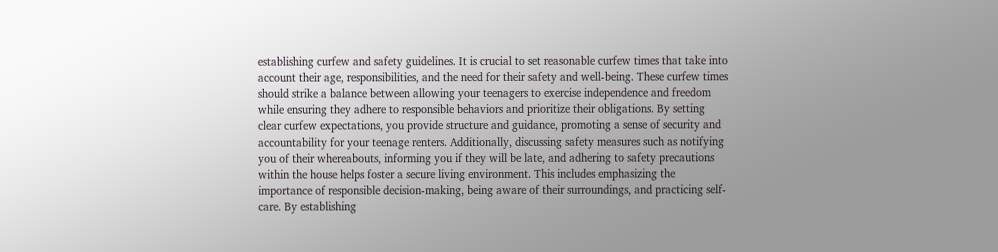establishing curfew and safety guidelines. It is crucial to set reasonable curfew times that take into account their age, responsibilities, and the need for their safety and well-being. These curfew times should strike a balance between allowing your teenagers to exercise independence and freedom while ensuring they adhere to responsible behaviors and prioritize their obligations. By setting clear curfew expectations, you provide structure and guidance, promoting a sense of security and accountability for your teenage renters. Additionally, discussing safety measures such as notifying you of their whereabouts, informing you if they will be late, and adhering to safety precautions within the house helps foster a secure living environment. This includes emphasizing the importance of responsible decision-making, being aware of their surroundings, and practicing self-care. By establishing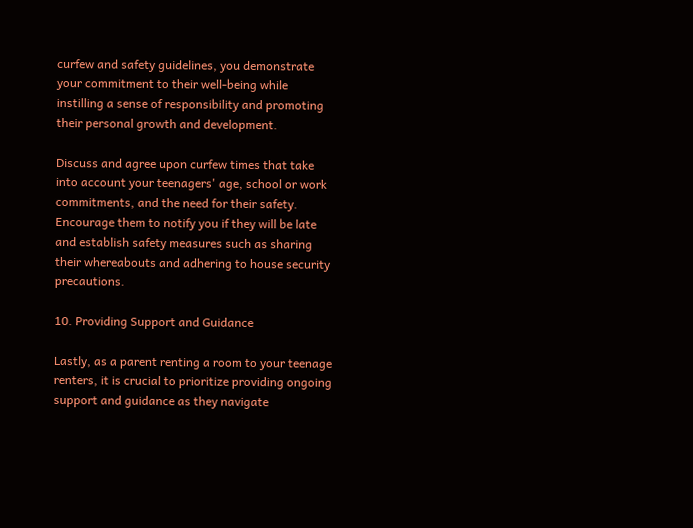curfew and safety guidelines, you demonstrate your commitment to their well-being while instilling a sense of responsibility and promoting their personal growth and development.

Discuss and agree upon curfew times that take into account your teenagers' age, school or work commitments, and the need for their safety. Encourage them to notify you if they will be late and establish safety measures such as sharing their whereabouts and adhering to house security precautions.

10. Providing Support and Guidance

Lastly, as a parent renting a room to your teenage renters, it is crucial to prioritize providing ongoing support and guidance as they navigate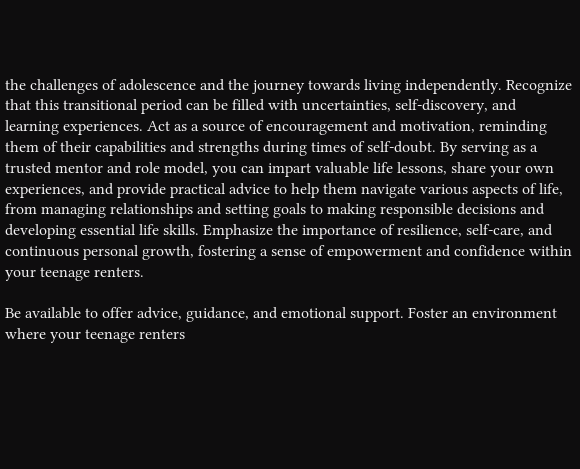the challenges of adolescence and the journey towards living independently. Recognize that this transitional period can be filled with uncertainties, self-discovery, and learning experiences. Act as a source of encouragement and motivation, reminding them of their capabilities and strengths during times of self-doubt. By serving as a trusted mentor and role model, you can impart valuable life lessons, share your own experiences, and provide practical advice to help them navigate various aspects of life, from managing relationships and setting goals to making responsible decisions and developing essential life skills. Emphasize the importance of resilience, self-care, and continuous personal growth, fostering a sense of empowerment and confidence within your teenage renters.

Be available to offer advice, guidance, and emotional support. Foster an environment where your teenage renters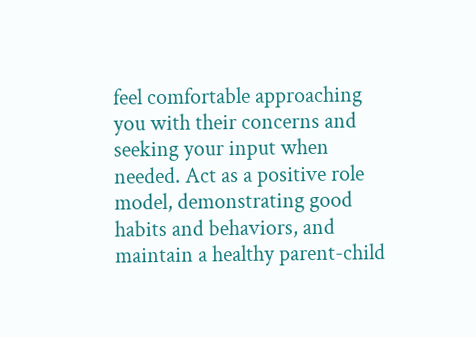feel comfortable approaching you with their concerns and seeking your input when needed. Act as a positive role model, demonstrating good habits and behaviors, and maintain a healthy parent-child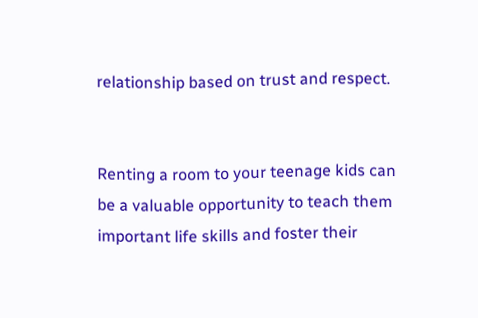relationship based on trust and respect.


Renting a room to your teenage kids can be a valuable opportunity to teach them important life skills and foster their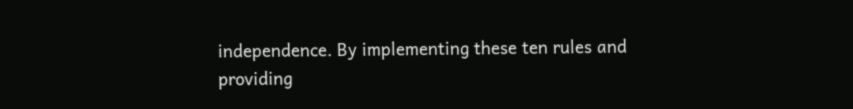independence. By implementing these ten rules and providing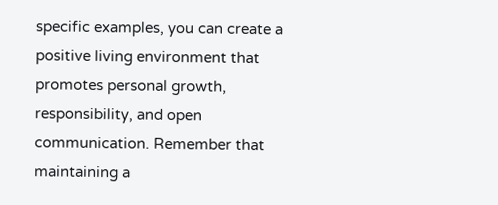specific examples, you can create a positive living environment that promotes personal growth, responsibility, and open communication. Remember that maintaining a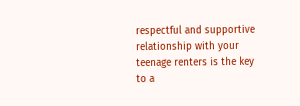respectful and supportive relationship with your teenage renters is the key to a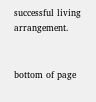successful living arrangement.


bottom of page